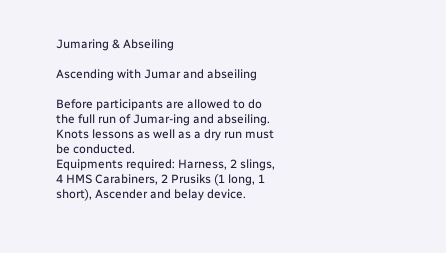Jumaring & Abseiling

Ascending with Jumar and abseiling

Before participants are allowed to do the full run of Jumar-ing and abseiling. Knots lessons as well as a dry run must be conducted.
Equipments required: Harness, 2 slings, 4 HMS Carabiners, 2 Prusiks (1 long, 1 short), Ascender and belay device.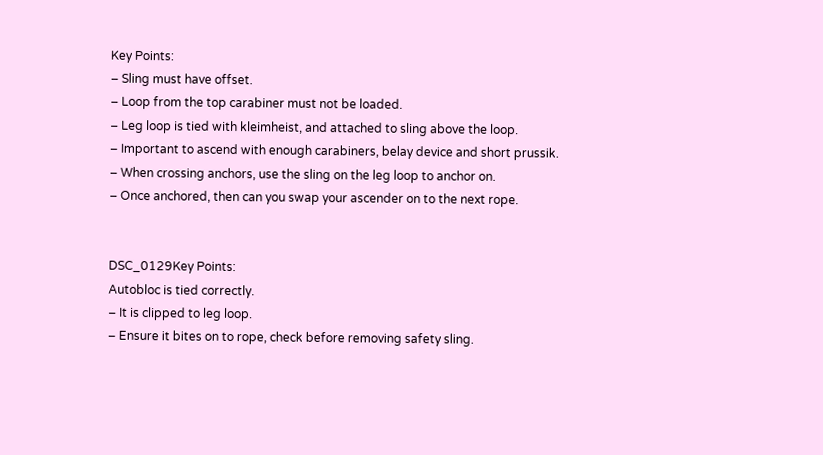Key Points:
– Sling must have offset.
– Loop from the top carabiner must not be loaded.
– Leg loop is tied with kleimheist, and attached to sling above the loop.
– Important to ascend with enough carabiners, belay device and short prussik.
– When crossing anchors, use the sling on the leg loop to anchor on.
– Once anchored, then can you swap your ascender on to the next rope.


DSC_0129Key Points:
Autobloc is tied correctly.
– It is clipped to leg loop.
– Ensure it bites on to rope, check before removing safety sling.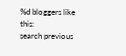%d bloggers like this:
search previous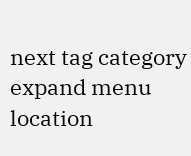next tag category expand menu location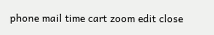phone mail time cart zoom edit close